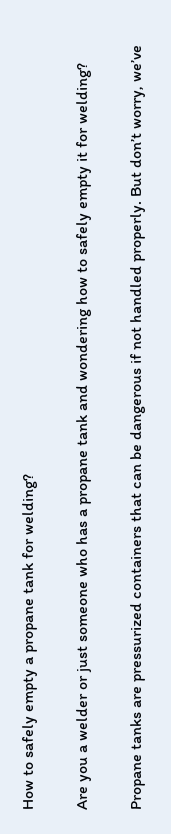How to safely empty a propane tank for welding?

Are you a welder or just someone who has a propane tank and wondering how to safely empty it for welding?

Propane tanks are pressurized containers that can be dangerous if not handled properly. But don’t worry, we’ve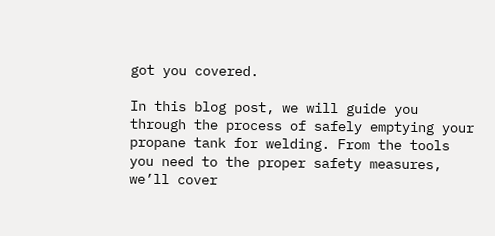got you covered.

In this blog post, we will guide you through the process of safely emptying your propane tank for welding. From the tools you need to the proper safety measures, we’ll cover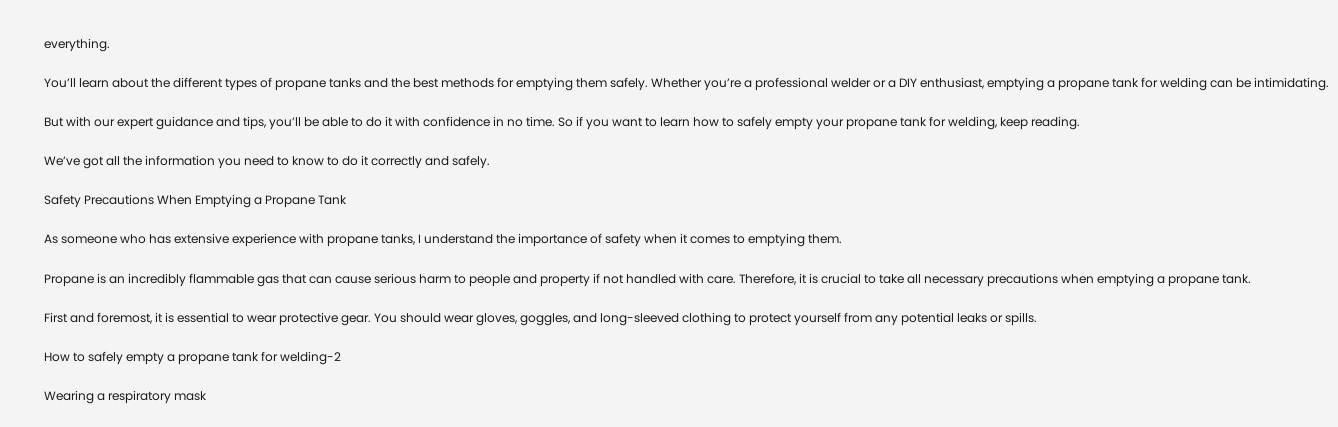everything.

You’ll learn about the different types of propane tanks and the best methods for emptying them safely. Whether you’re a professional welder or a DIY enthusiast, emptying a propane tank for welding can be intimidating.

But with our expert guidance and tips, you’ll be able to do it with confidence in no time. So if you want to learn how to safely empty your propane tank for welding, keep reading.

We’ve got all the information you need to know to do it correctly and safely.

Safety Precautions When Emptying a Propane Tank

As someone who has extensive experience with propane tanks, I understand the importance of safety when it comes to emptying them.

Propane is an incredibly flammable gas that can cause serious harm to people and property if not handled with care. Therefore, it is crucial to take all necessary precautions when emptying a propane tank.

First and foremost, it is essential to wear protective gear. You should wear gloves, goggles, and long-sleeved clothing to protect yourself from any potential leaks or spills.

How to safely empty a propane tank for welding-2

Wearing a respiratory mask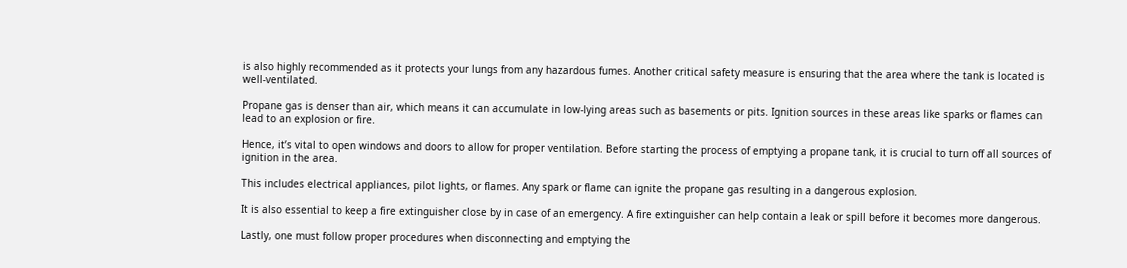is also highly recommended as it protects your lungs from any hazardous fumes. Another critical safety measure is ensuring that the area where the tank is located is well-ventilated.

Propane gas is denser than air, which means it can accumulate in low-lying areas such as basements or pits. Ignition sources in these areas like sparks or flames can lead to an explosion or fire.

Hence, it’s vital to open windows and doors to allow for proper ventilation. Before starting the process of emptying a propane tank, it is crucial to turn off all sources of ignition in the area.

This includes electrical appliances, pilot lights, or flames. Any spark or flame can ignite the propane gas resulting in a dangerous explosion.

It is also essential to keep a fire extinguisher close by in case of an emergency. A fire extinguisher can help contain a leak or spill before it becomes more dangerous.

Lastly, one must follow proper procedures when disconnecting and emptying the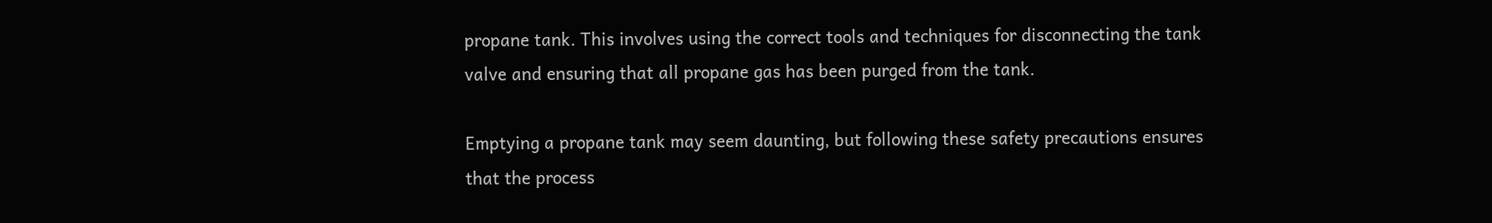propane tank. This involves using the correct tools and techniques for disconnecting the tank valve and ensuring that all propane gas has been purged from the tank.

Emptying a propane tank may seem daunting, but following these safety precautions ensures that the process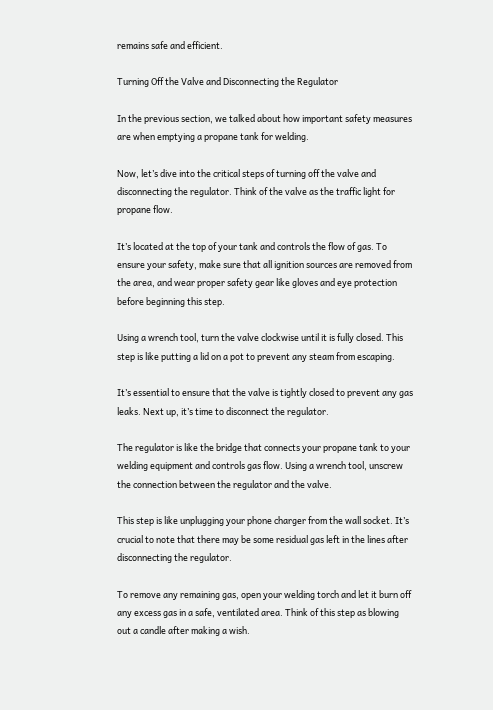remains safe and efficient.

Turning Off the Valve and Disconnecting the Regulator

In the previous section, we talked about how important safety measures are when emptying a propane tank for welding.

Now, let’s dive into the critical steps of turning off the valve and disconnecting the regulator. Think of the valve as the traffic light for propane flow.

It’s located at the top of your tank and controls the flow of gas. To ensure your safety, make sure that all ignition sources are removed from the area, and wear proper safety gear like gloves and eye protection before beginning this step.

Using a wrench tool, turn the valve clockwise until it is fully closed. This step is like putting a lid on a pot to prevent any steam from escaping.

It’s essential to ensure that the valve is tightly closed to prevent any gas leaks. Next up, it’s time to disconnect the regulator.

The regulator is like the bridge that connects your propane tank to your welding equipment and controls gas flow. Using a wrench tool, unscrew the connection between the regulator and the valve.

This step is like unplugging your phone charger from the wall socket. It’s crucial to note that there may be some residual gas left in the lines after disconnecting the regulator.

To remove any remaining gas, open your welding torch and let it burn off any excess gas in a safe, ventilated area. Think of this step as blowing out a candle after making a wish.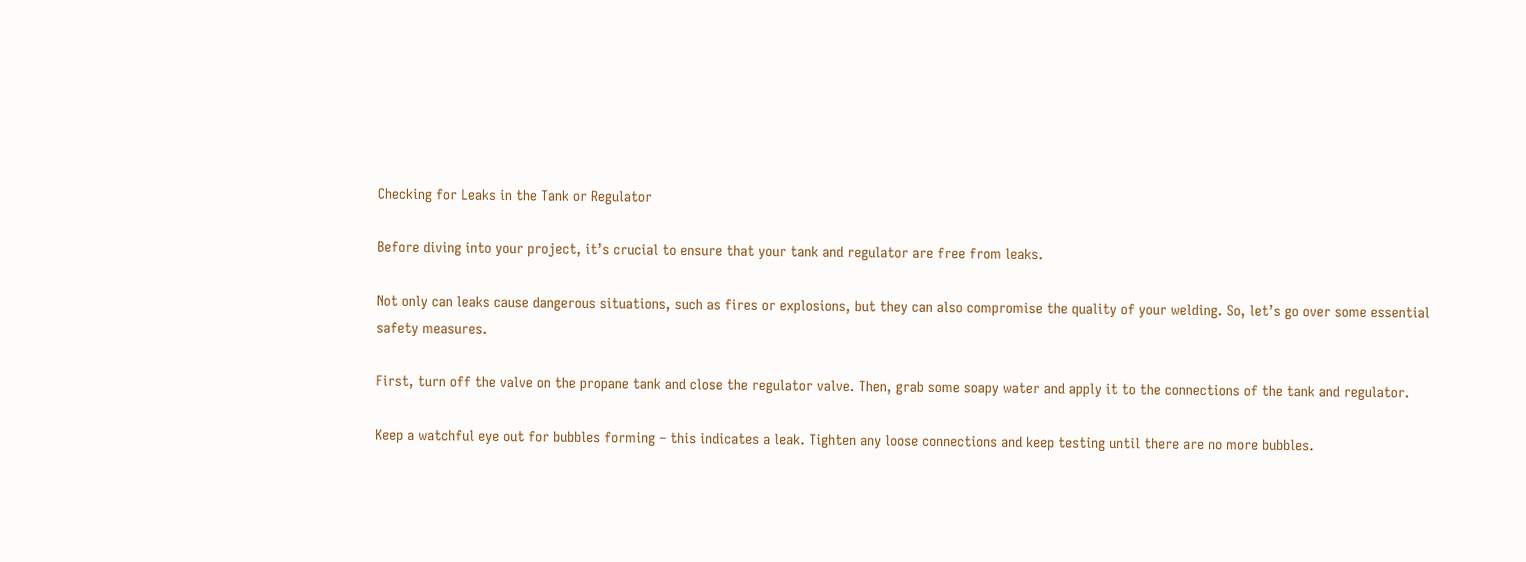Checking for Leaks in the Tank or Regulator

Before diving into your project, it’s crucial to ensure that your tank and regulator are free from leaks.

Not only can leaks cause dangerous situations, such as fires or explosions, but they can also compromise the quality of your welding. So, let’s go over some essential safety measures.

First, turn off the valve on the propane tank and close the regulator valve. Then, grab some soapy water and apply it to the connections of the tank and regulator.

Keep a watchful eye out for bubbles forming – this indicates a leak. Tighten any loose connections and keep testing until there are no more bubbles.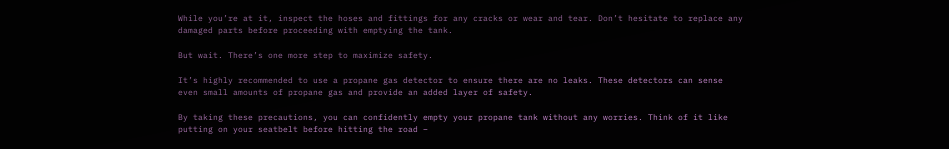While you’re at it, inspect the hoses and fittings for any cracks or wear and tear. Don’t hesitate to replace any damaged parts before proceeding with emptying the tank.

But wait. There’s one more step to maximize safety.

It’s highly recommended to use a propane gas detector to ensure there are no leaks. These detectors can sense even small amounts of propane gas and provide an added layer of safety.

By taking these precautions, you can confidently empty your propane tank without any worries. Think of it like putting on your seatbelt before hitting the road –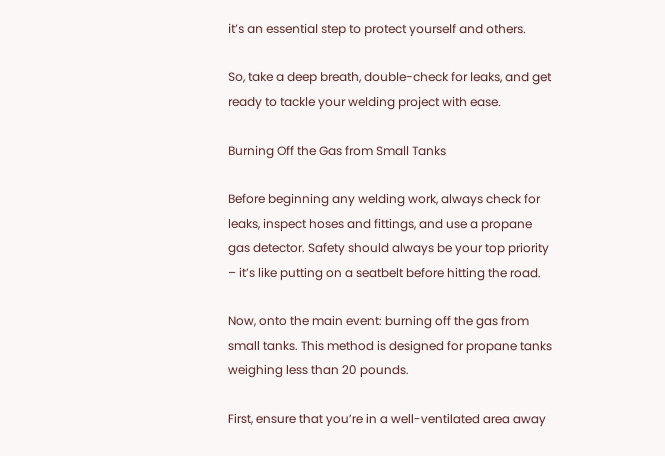it’s an essential step to protect yourself and others.

So, take a deep breath, double-check for leaks, and get ready to tackle your welding project with ease.

Burning Off the Gas from Small Tanks

Before beginning any welding work, always check for leaks, inspect hoses and fittings, and use a propane gas detector. Safety should always be your top priority – it’s like putting on a seatbelt before hitting the road.

Now, onto the main event: burning off the gas from small tanks. This method is designed for propane tanks weighing less than 20 pounds.

First, ensure that you’re in a well-ventilated area away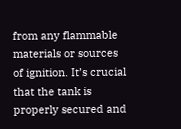from any flammable materials or sources of ignition. It’s crucial that the tank is properly secured and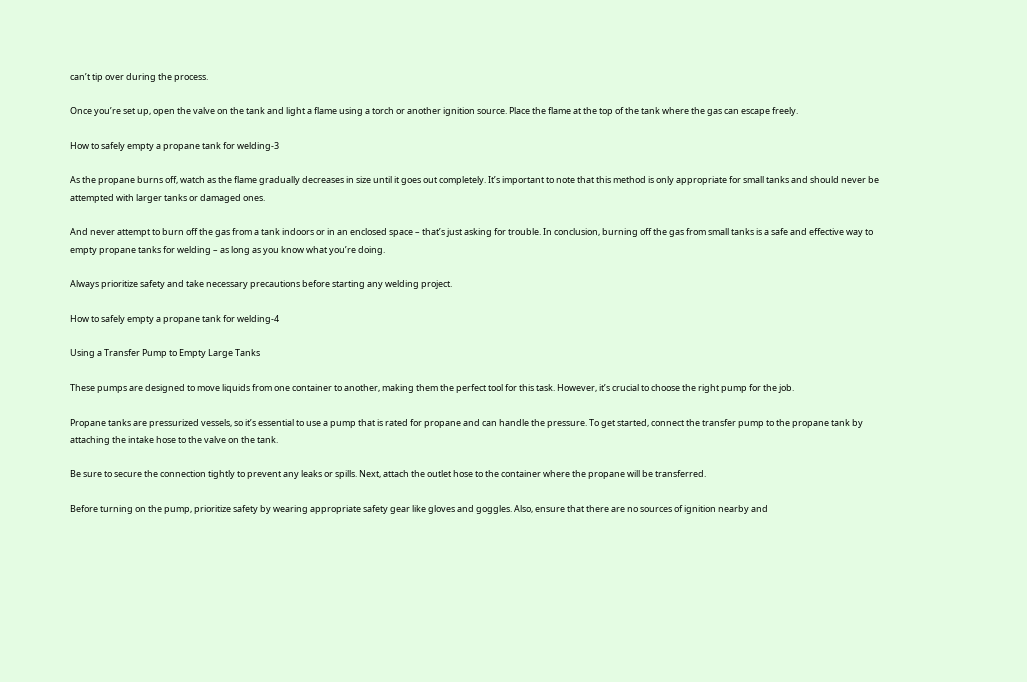can’t tip over during the process.

Once you’re set up, open the valve on the tank and light a flame using a torch or another ignition source. Place the flame at the top of the tank where the gas can escape freely.

How to safely empty a propane tank for welding-3

As the propane burns off, watch as the flame gradually decreases in size until it goes out completely. It’s important to note that this method is only appropriate for small tanks and should never be attempted with larger tanks or damaged ones.

And never attempt to burn off the gas from a tank indoors or in an enclosed space – that’s just asking for trouble. In conclusion, burning off the gas from small tanks is a safe and effective way to empty propane tanks for welding – as long as you know what you’re doing.

Always prioritize safety and take necessary precautions before starting any welding project.

How to safely empty a propane tank for welding-4

Using a Transfer Pump to Empty Large Tanks

These pumps are designed to move liquids from one container to another, making them the perfect tool for this task. However, it’s crucial to choose the right pump for the job.

Propane tanks are pressurized vessels, so it’s essential to use a pump that is rated for propane and can handle the pressure. To get started, connect the transfer pump to the propane tank by attaching the intake hose to the valve on the tank.

Be sure to secure the connection tightly to prevent any leaks or spills. Next, attach the outlet hose to the container where the propane will be transferred.

Before turning on the pump, prioritize safety by wearing appropriate safety gear like gloves and goggles. Also, ensure that there are no sources of ignition nearby and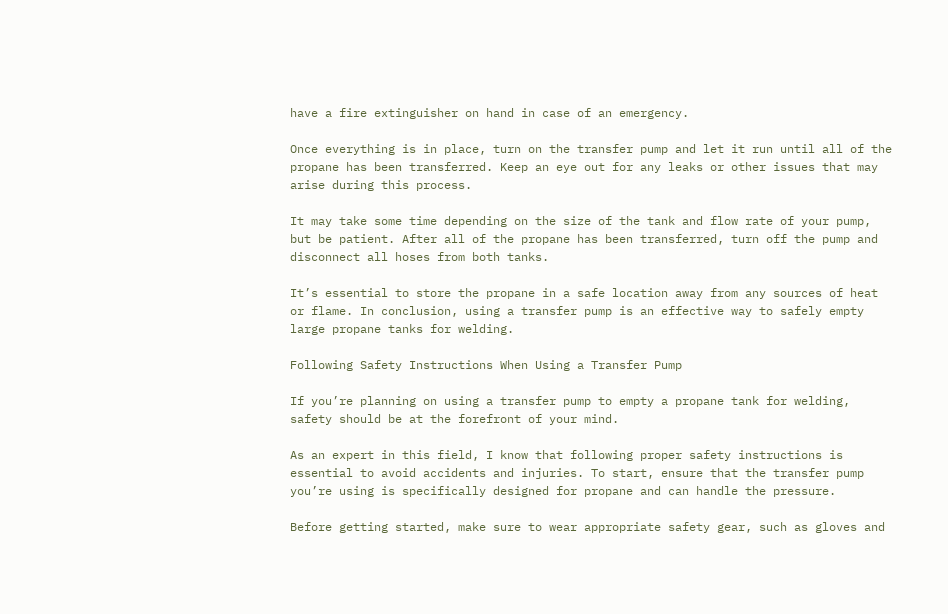have a fire extinguisher on hand in case of an emergency.

Once everything is in place, turn on the transfer pump and let it run until all of the propane has been transferred. Keep an eye out for any leaks or other issues that may arise during this process.

It may take some time depending on the size of the tank and flow rate of your pump, but be patient. After all of the propane has been transferred, turn off the pump and disconnect all hoses from both tanks.

It’s essential to store the propane in a safe location away from any sources of heat or flame. In conclusion, using a transfer pump is an effective way to safely empty large propane tanks for welding.

Following Safety Instructions When Using a Transfer Pump

If you’re planning on using a transfer pump to empty a propane tank for welding, safety should be at the forefront of your mind.

As an expert in this field, I know that following proper safety instructions is essential to avoid accidents and injuries. To start, ensure that the transfer pump you’re using is specifically designed for propane and can handle the pressure.

Before getting started, make sure to wear appropriate safety gear, such as gloves and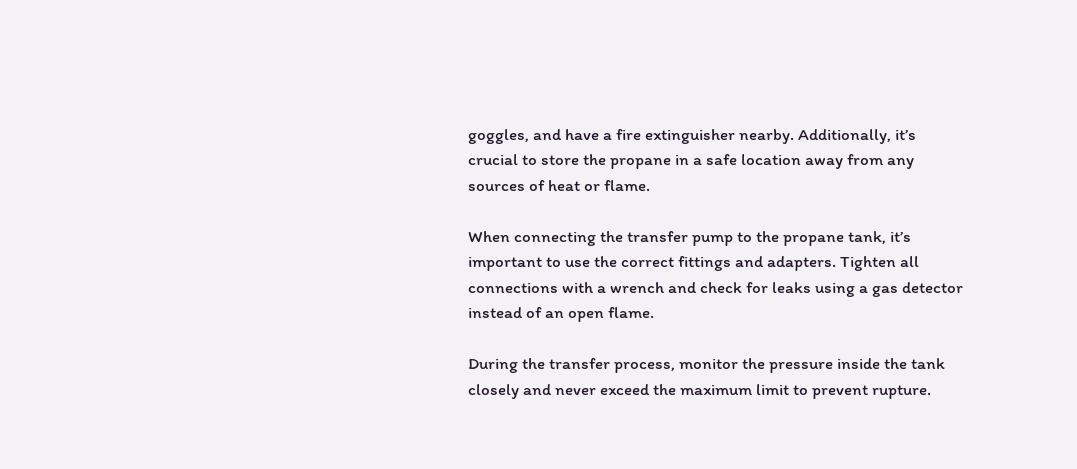goggles, and have a fire extinguisher nearby. Additionally, it’s crucial to store the propane in a safe location away from any sources of heat or flame.

When connecting the transfer pump to the propane tank, it’s important to use the correct fittings and adapters. Tighten all connections with a wrench and check for leaks using a gas detector instead of an open flame.

During the transfer process, monitor the pressure inside the tank closely and never exceed the maximum limit to prevent rupture.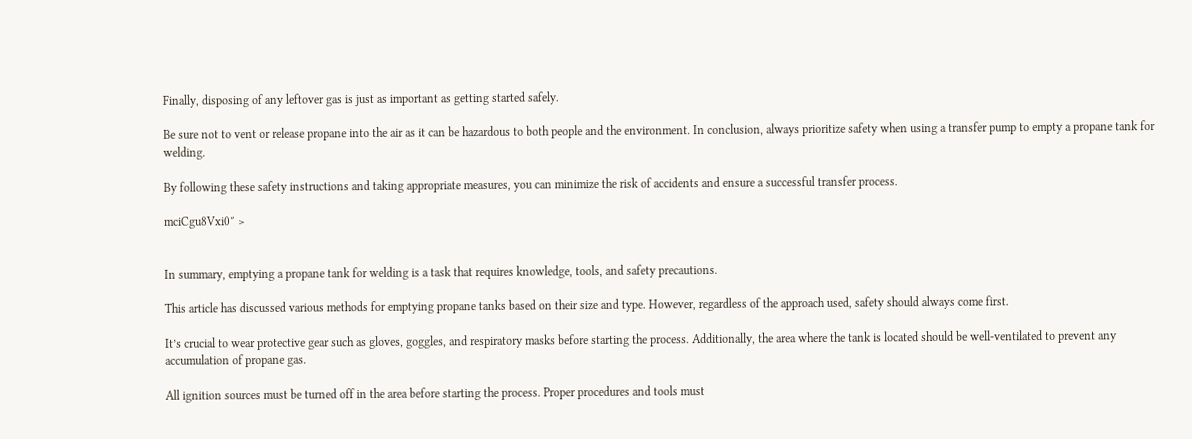Finally, disposing of any leftover gas is just as important as getting started safely.

Be sure not to vent or release propane into the air as it can be hazardous to both people and the environment. In conclusion, always prioritize safety when using a transfer pump to empty a propane tank for welding.

By following these safety instructions and taking appropriate measures, you can minimize the risk of accidents and ensure a successful transfer process.

mciCgu8Vxi0″ >


In summary, emptying a propane tank for welding is a task that requires knowledge, tools, and safety precautions.

This article has discussed various methods for emptying propane tanks based on their size and type. However, regardless of the approach used, safety should always come first.

It’s crucial to wear protective gear such as gloves, goggles, and respiratory masks before starting the process. Additionally, the area where the tank is located should be well-ventilated to prevent any accumulation of propane gas.

All ignition sources must be turned off in the area before starting the process. Proper procedures and tools must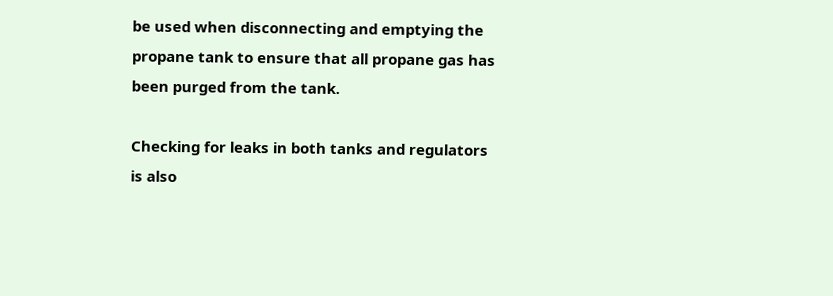be used when disconnecting and emptying the propane tank to ensure that all propane gas has been purged from the tank.

Checking for leaks in both tanks and regulators is also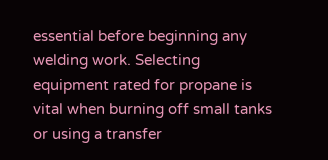essential before beginning any welding work. Selecting equipment rated for propane is vital when burning off small tanks or using a transfer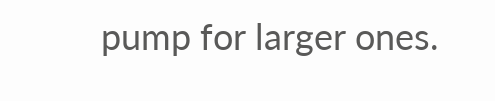pump for larger ones.